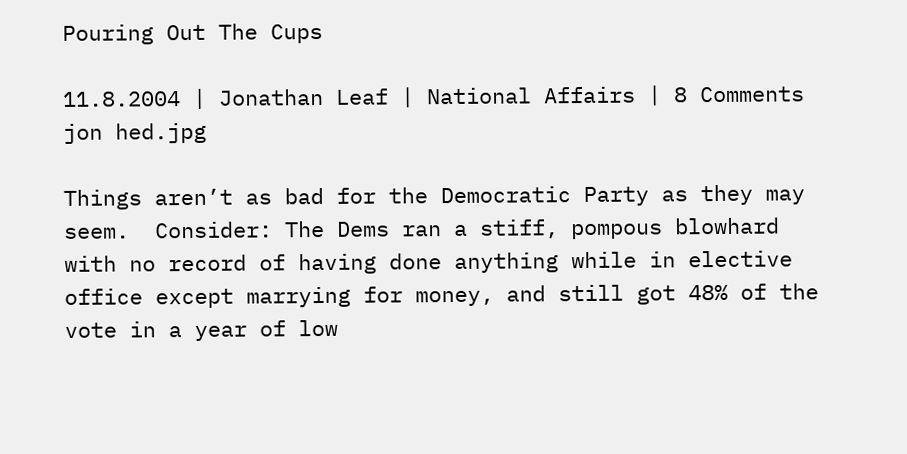Pouring Out The Cups

11.8.2004 | Jonathan Leaf | National Affairs | 8 Comments
jon hed.jpg

Things aren’t as bad for the Democratic Party as they may seem.  Consider: The Dems ran a stiff, pompous blowhard with no record of having done anything while in elective office except marrying for money, and still got 48% of the vote in a year of low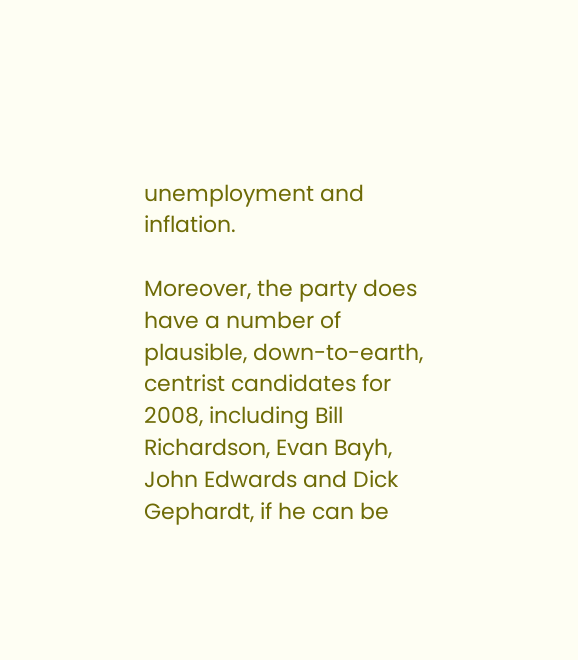unemployment and inflation.

Moreover, the party does have a number of plausible, down-to-earth, centrist candidates for 2008, including Bill Richardson, Evan Bayh, John Edwards and Dick Gephardt, if he can be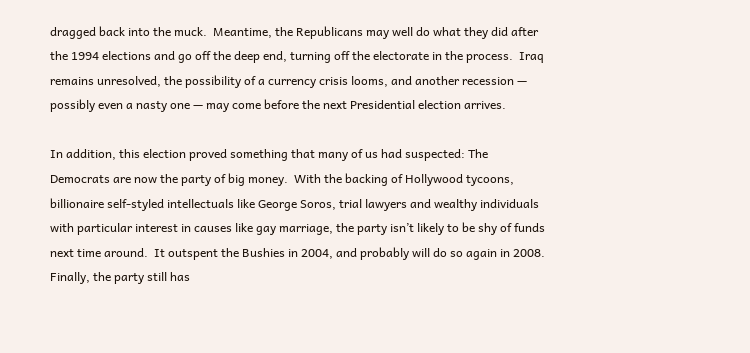dragged back into the muck.  Meantime, the Republicans may well do what they did after the 1994 elections and go off the deep end, turning off the electorate in the process.  Iraq remains unresolved, the possibility of a currency crisis looms, and another recession — possibly even a nasty one — may come before the next Presidential election arrives.

In addition, this election proved something that many of us had suspected: The Democrats are now the party of big money.  With the backing of Hollywood tycoons, billionaire self-styled intellectuals like George Soros, trial lawyers and wealthy individuals with particular interest in causes like gay marriage, the party isn’t likely to be shy of funds next time around.  It outspent the Bushies in 2004, and probably will do so again in 2008.  Finally, the party still has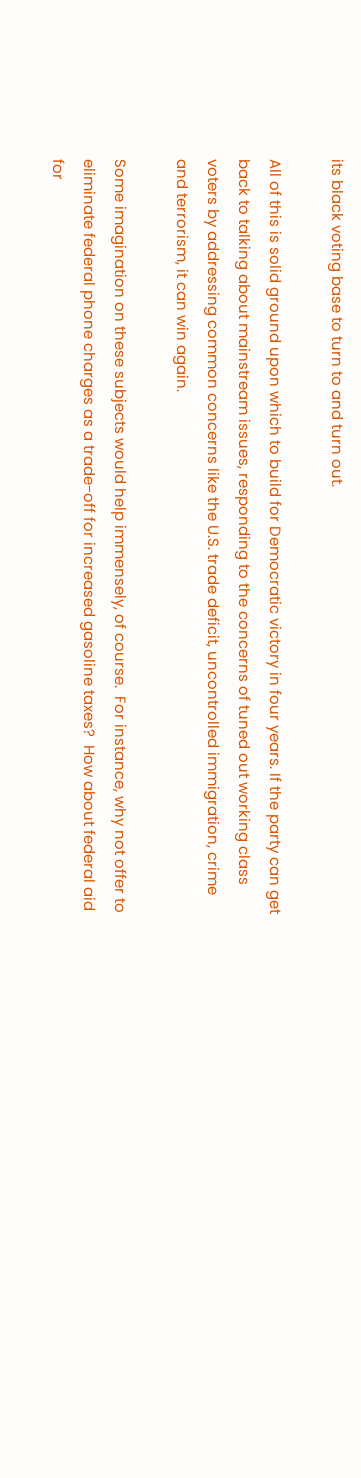its black voting base to turn to and turn out.

All of this is solid ground upon which to build for Democratic victory in four years. If the party can get back to talking about mainstream issues, responding to the concerns of tuned out working class voters by addressing common concerns like the U.S. trade deficit, uncontrolled immigration, crime and terrorism, it can win again.

Some imagination on these subjects would help immensely, of course.  For instance, why not offer to eliminate federal phone charges as a trade-off for increased gasoline taxes?  How about federal aid for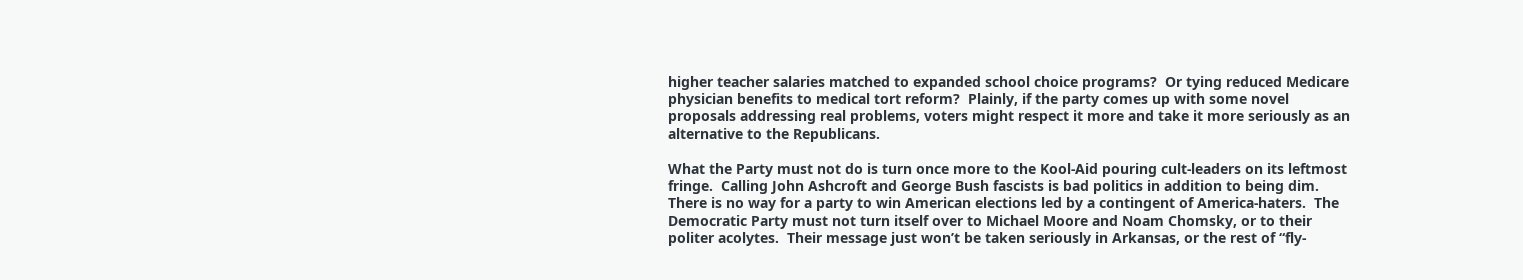higher teacher salaries matched to expanded school choice programs?  Or tying reduced Medicare physician benefits to medical tort reform?  Plainly, if the party comes up with some novel proposals addressing real problems, voters might respect it more and take it more seriously as an alternative to the Republicans.

What the Party must not do is turn once more to the Kool-Aid pouring cult-leaders on its leftmost fringe.  Calling John Ashcroft and George Bush fascists is bad politics in addition to being dim.  There is no way for a party to win American elections led by a contingent of America-haters.  The Democratic Party must not turn itself over to Michael Moore and Noam Chomsky, or to their politer acolytes.  Their message just won’t be taken seriously in Arkansas, or the rest of “fly-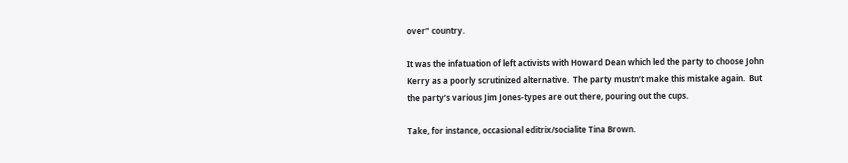over” country.

It was the infatuation of left activists with Howard Dean which led the party to choose John Kerry as a poorly scrutinized alternative.  The party mustn’t make this mistake again.  But the party’s various Jim Jones-types are out there, pouring out the cups.

Take, for instance, occasional editrix/socialite Tina Brown.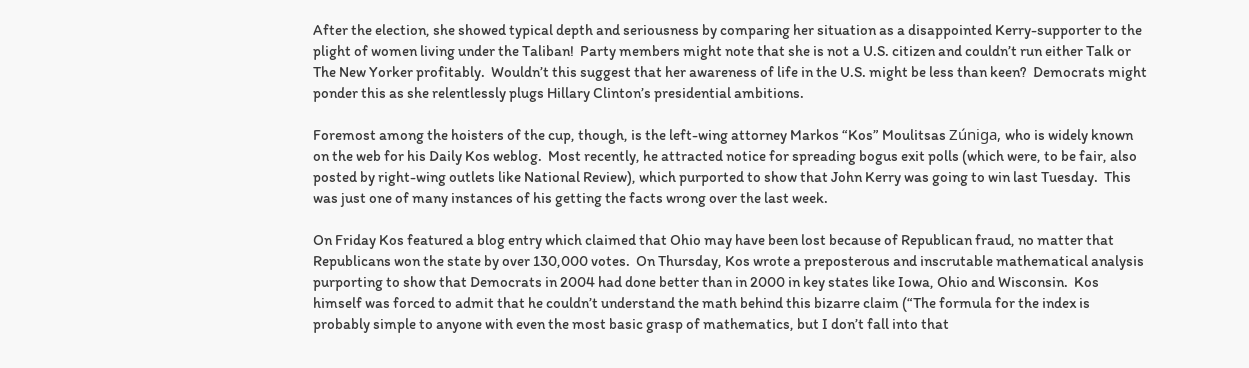After the election, she showed typical depth and seriousness by comparing her situation as a disappointed Kerry-supporter to the plight of women living under the Taliban!  Party members might note that she is not a U.S. citizen and couldn’t run either Talk or The New Yorker profitably.  Wouldn’t this suggest that her awareness of life in the U.S. might be less than keen?  Democrats might ponder this as she relentlessly plugs Hillary Clinton’s presidential ambitions.

Foremost among the hoisters of the cup, though, is the left-wing attorney Markos “Kos” Moulitsas Zúniga, who is widely known on the web for his Daily Kos weblog.  Most recently, he attracted notice for spreading bogus exit polls (which were, to be fair, also posted by right-wing outlets like National Review), which purported to show that John Kerry was going to win last Tuesday.  This was just one of many instances of his getting the facts wrong over the last week.

On Friday Kos featured a blog entry which claimed that Ohio may have been lost because of Republican fraud, no matter that Republicans won the state by over 130,000 votes.  On Thursday, Kos wrote a preposterous and inscrutable mathematical analysis purporting to show that Democrats in 2004 had done better than in 2000 in key states like Iowa, Ohio and Wisconsin.  Kos himself was forced to admit that he couldn’t understand the math behind this bizarre claim (“The formula for the index is probably simple to anyone with even the most basic grasp of mathematics, but I don’t fall into that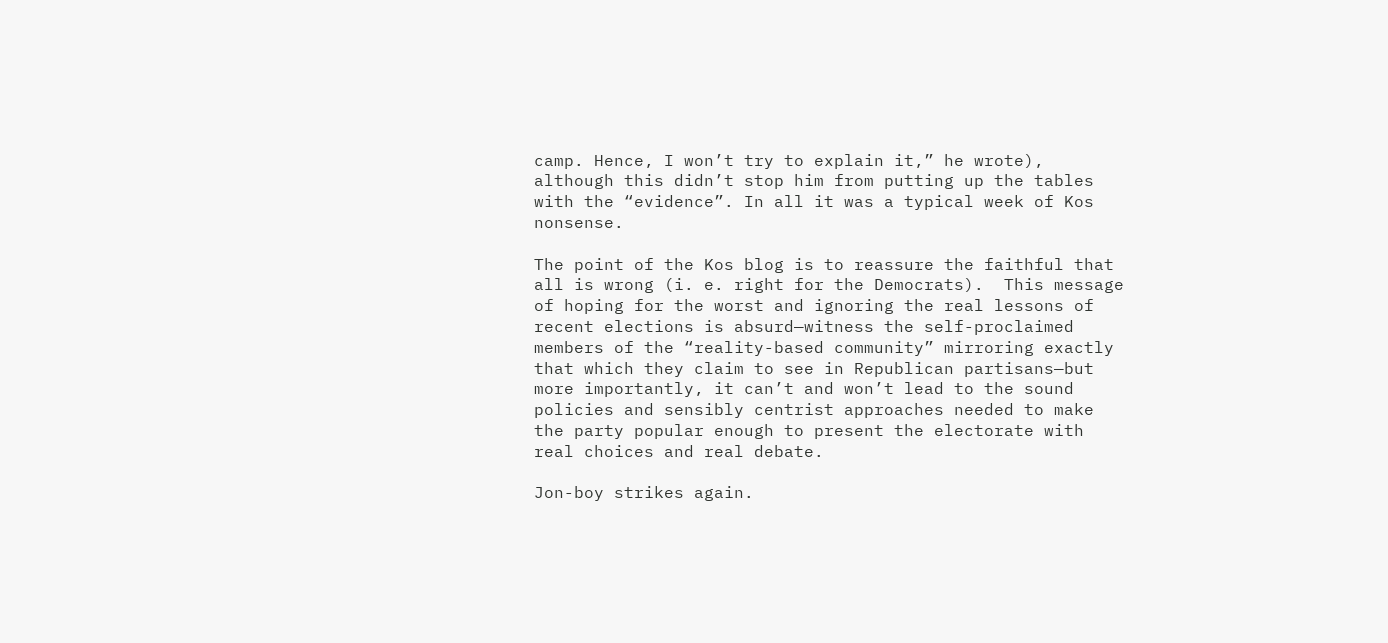camp. Hence, I won’t try to explain it,” he wrote), although this didn’t stop him from putting up the tables with the “evidence”. In all it was a typical week of Kos nonsense.

The point of the Kos blog is to reassure the faithful that all is wrong (i. e. right for the Democrats).  This message of hoping for the worst and ignoring the real lessons of recent elections is absurd—witness the self-proclaimed members of the “reality-based community” mirroring exactly that which they claim to see in Republican partisans—but more importantly, it can’t and won’t lead to the sound policies and sensibly centrist approaches needed to make the party popular enough to present the electorate with real choices and real debate.

Jon-boy strikes again.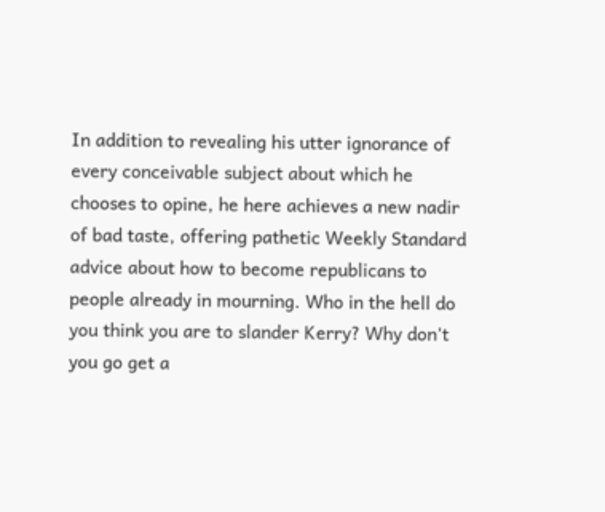In addition to revealing his utter ignorance of every conceivable subject about which he chooses to opine, he here achieves a new nadir of bad taste, offering pathetic Weekly Standard advice about how to become republicans to people already in mourning. Who in the hell do you think you are to slander Kerry? Why don't you go get a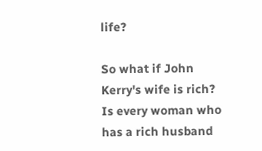life?

So what if John Kerry's wife is rich? Is every woman who has a rich husband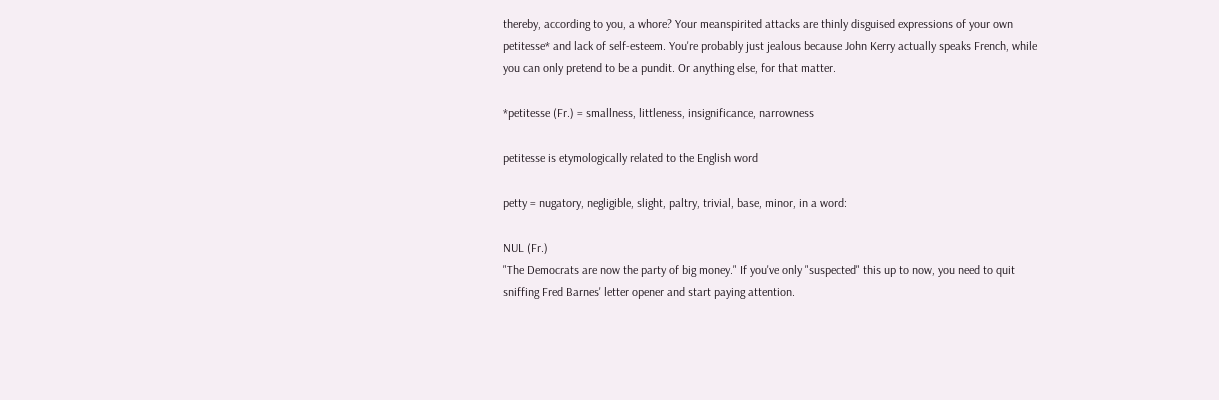thereby, according to you, a whore? Your meanspirited attacks are thinly disguised expressions of your own petitesse* and lack of self-esteem. You're probably just jealous because John Kerry actually speaks French, while you can only pretend to be a pundit. Or anything else, for that matter.

*petitesse (Fr.) = smallness, littleness, insignificance, narrowness

petitesse is etymologically related to the English word

petty = nugatory, negligible, slight, paltry, trivial, base, minor, in a word:

NUL (Fr.)
"The Democrats are now the party of big money." If you've only "suspected" this up to now, you need to quit sniffing Fred Barnes' letter opener and start paying attention.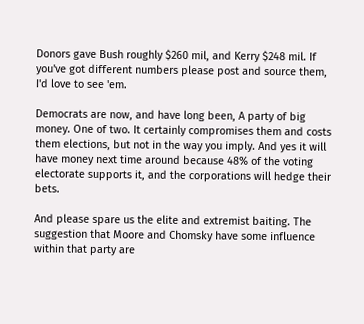Donors gave Bush roughly $260 mil, and Kerry $248 mil. If you've got different numbers please post and source them, I'd love to see 'em.

Democrats are now, and have long been, A party of big money. One of two. It certainly compromises them and costs them elections, but not in the way you imply. And yes it will have money next time around because 48% of the voting electorate supports it, and the corporations will hedge their bets.

And please spare us the elite and extremist baiting. The suggestion that Moore and Chomsky have some influence within that party are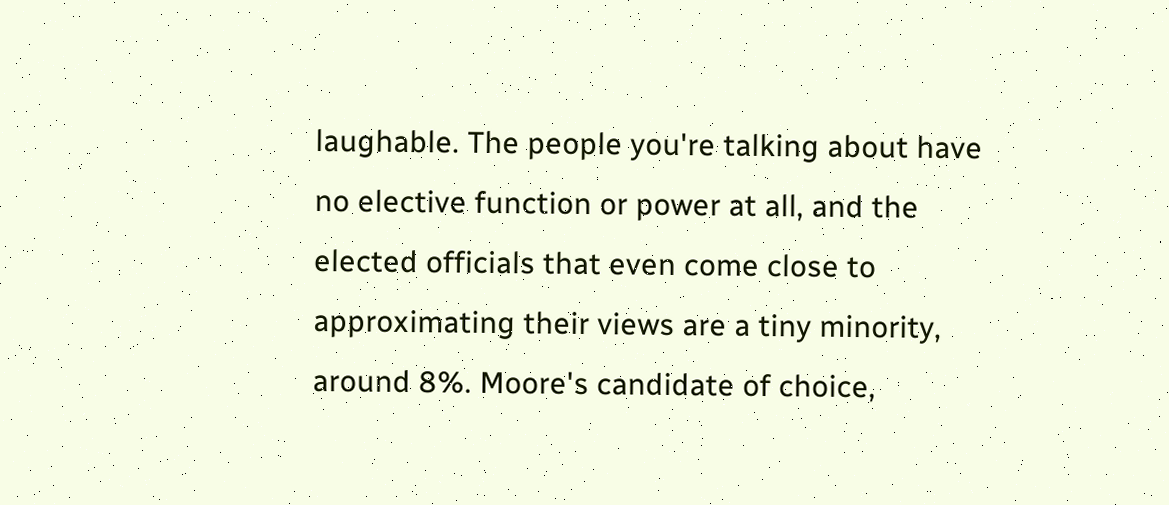laughable. The people you're talking about have no elective function or power at all, and the elected officials that even come close to approximating their views are a tiny minority, around 8%. Moore's candidate of choice,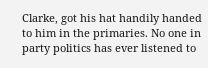Clarke, got his hat handily handed to him in the primaries. No one in party politics has ever listened to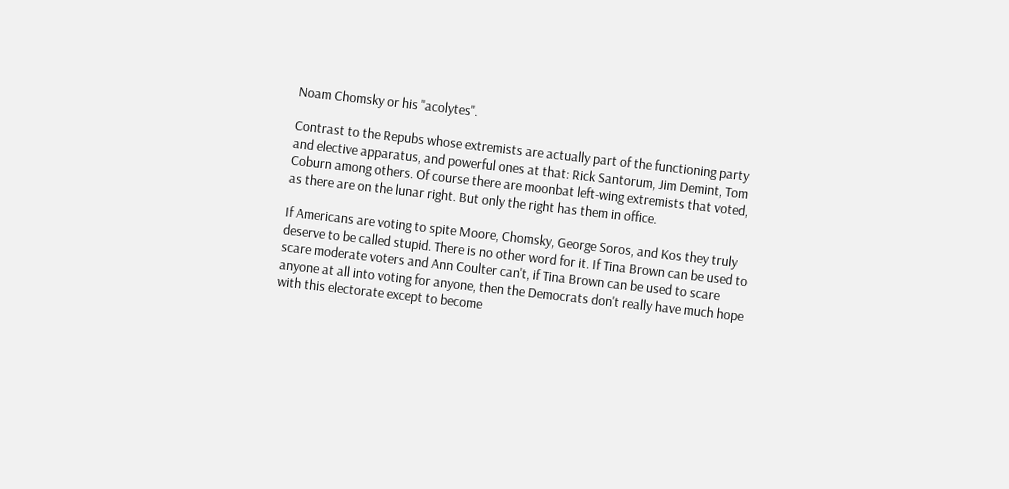Noam Chomsky or his "acolytes".

Contrast to the Repubs whose extremists are actually part of the functioning party and elective apparatus, and powerful ones at that: Rick Santorum, Jim Demint, Tom Coburn among others. Of course there are moonbat left-wing extremists that voted, as there are on the lunar right. But only the right has them in office.

If Americans are voting to spite Moore, Chomsky, George Soros, and Kos they truly deserve to be called stupid. There is no other word for it. If Tina Brown can be used to scare moderate voters and Ann Coulter can't, if Tina Brown can be used to scare anyone at all into voting for anyone, then the Democrats don't really have much hope with this electorate except to become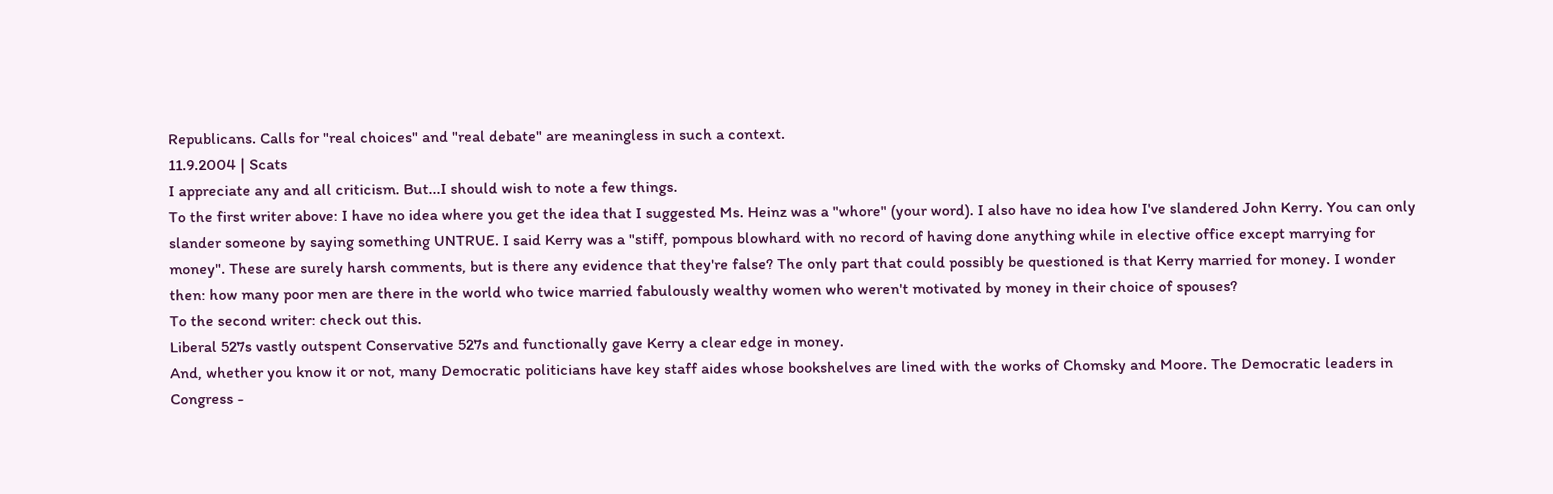Republicans. Calls for "real choices" and "real debate" are meaningless in such a context.
11.9.2004 | Scats
I appreciate any and all criticism. But...I should wish to note a few things.
To the first writer above: I have no idea where you get the idea that I suggested Ms. Heinz was a "whore" (your word). I also have no idea how I've slandered John Kerry. You can only slander someone by saying something UNTRUE. I said Kerry was a "stiff, pompous blowhard with no record of having done anything while in elective office except marrying for money". These are surely harsh comments, but is there any evidence that they're false? The only part that could possibly be questioned is that Kerry married for money. I wonder then: how many poor men are there in the world who twice married fabulously wealthy women who weren't motivated by money in their choice of spouses?
To the second writer: check out this.
Liberal 527s vastly outspent Conservative 527s and functionally gave Kerry a clear edge in money.
And, whether you know it or not, many Democratic politicians have key staff aides whose bookshelves are lined with the works of Chomsky and Moore. The Democratic leaders in Congress -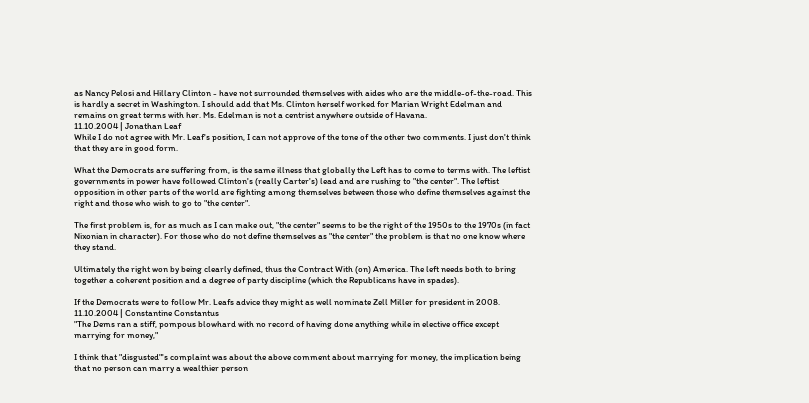as Nancy Pelosi and Hillary Clinton - have not surrounded themselves with aides who are the middle-of-the-road. This is hardly a secret in Washington. I should add that Ms. Clinton herself worked for Marian Wright Edelman and remains on great terms with her. Ms. Edelman is not a centrist anywhere outside of Havana.
11.10.2004 | Jonathan Leaf
While I do not agree with Mr. Leaf's position, I can not approve of the tone of the other two comments. I just don't think that they are in good form.

What the Democrats are suffering from, is the same illness that globally the Left has to come to terms with. The leftist governments in power have followed Clinton's (really Carter's) lead and are rushing to "the center". The leftist opposition in other parts of the world are fighting among themselves between those who define themselves against the right and those who wish to go to "the center".

The first problem is, for as much as I can make out, "the center" seems to be the right of the 1950s to the 1970s (in fact Nixonian in character). For those who do not define themselves as "the center" the problem is that no one know where they stand.

Ultimately the right won by being clearly defined, thus the Contract With (on) America. The left needs both to bring together a coherent position and a degree of party discipline (which the Republicans have in spades).

If the Democrats were to follow Mr. Leafs advice they might as well nominate Zell Miller for president in 2008.
11.10.2004 | Constantine Constantus
"The Dems ran a stiff, pompous blowhard with no record of having done anything while in elective office except marrying for money,"

I think that "disgusted"'s complaint was about the above comment about marrying for money, the implication being that no person can marry a wealthier person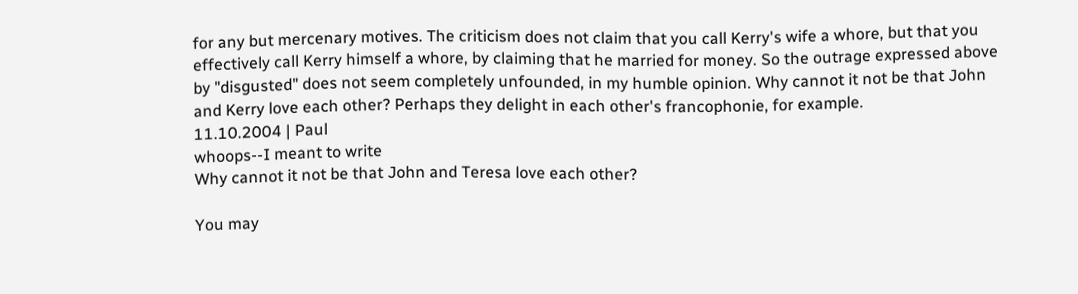for any but mercenary motives. The criticism does not claim that you call Kerry's wife a whore, but that you effectively call Kerry himself a whore, by claiming that he married for money. So the outrage expressed above by "disgusted" does not seem completely unfounded, in my humble opinion. Why cannot it not be that John and Kerry love each other? Perhaps they delight in each other's francophonie, for example.
11.10.2004 | Paul
whoops--I meant to write
Why cannot it not be that John and Teresa love each other?

You may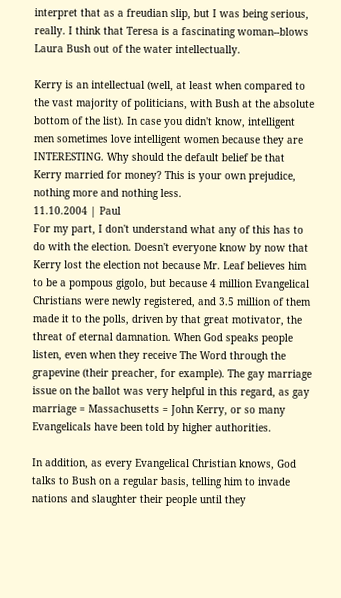interpret that as a freudian slip, but I was being serious, really. I think that Teresa is a fascinating woman--blows Laura Bush out of the water intellectually.

Kerry is an intellectual (well, at least when compared to the vast majority of politicians, with Bush at the absolute bottom of the list). In case you didn't know, intelligent men sometimes love intelligent women because they are INTERESTING. Why should the default belief be that Kerry married for money? This is your own prejudice, nothing more and nothing less.
11.10.2004 | Paul
For my part, I don't understand what any of this has to do with the election. Doesn't everyone know by now that Kerry lost the election not because Mr. Leaf believes him to be a pompous gigolo, but because 4 million Evangelical Christians were newly registered, and 3.5 million of them made it to the polls, driven by that great motivator, the threat of eternal damnation. When God speaks people listen, even when they receive The Word through the grapevine (their preacher, for example). The gay marriage issue on the ballot was very helpful in this regard, as gay marriage = Massachusetts = John Kerry, or so many Evangelicals have been told by higher authorities.

In addition, as every Evangelical Christian knows, God talks to Bush on a regular basis, telling him to invade nations and slaughter their people until they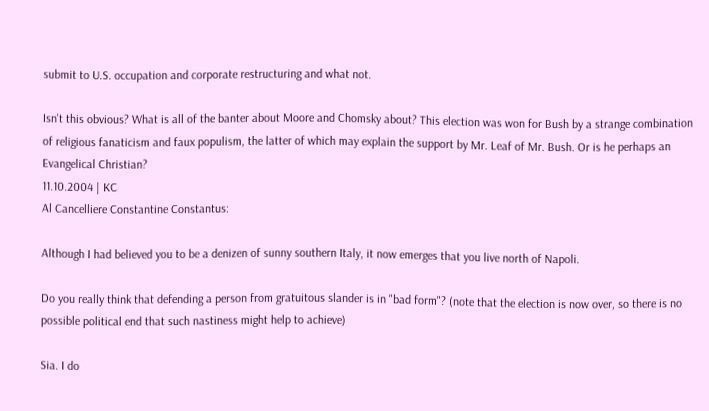submit to U.S. occupation and corporate restructuring and what not.

Isn't this obvious? What is all of the banter about Moore and Chomsky about? This election was won for Bush by a strange combination of religious fanaticism and faux populism, the latter of which may explain the support by Mr. Leaf of Mr. Bush. Or is he perhaps an Evangelical Christian?
11.10.2004 | KC
Al Cancelliere Constantine Constantus:

Although I had believed you to be a denizen of sunny southern Italy, it now emerges that you live north of Napoli.

Do you really think that defending a person from gratuitous slander is in "bad form"? (note that the election is now over, so there is no possible political end that such nastiness might help to achieve)

Sia. I do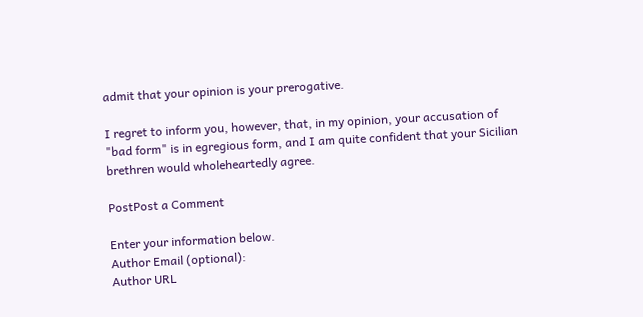admit that your opinion is your prerogative.

I regret to inform you, however, that, in my opinion, your accusation of "bad form" is in egregious form, and I am quite confident that your Sicilian brethren would wholeheartedly agree.

PostPost a Comment

Enter your information below.
Author Email (optional):
Author URL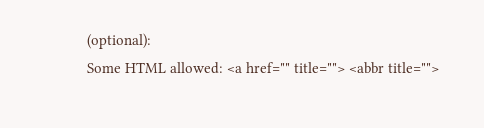(optional):
Some HTML allowed: <a href="" title=""> <abbr title="">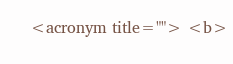<acronym title=""> <b>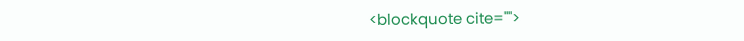<blockquote cite="">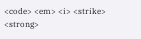<code> <em> <i> <strike> <strong>